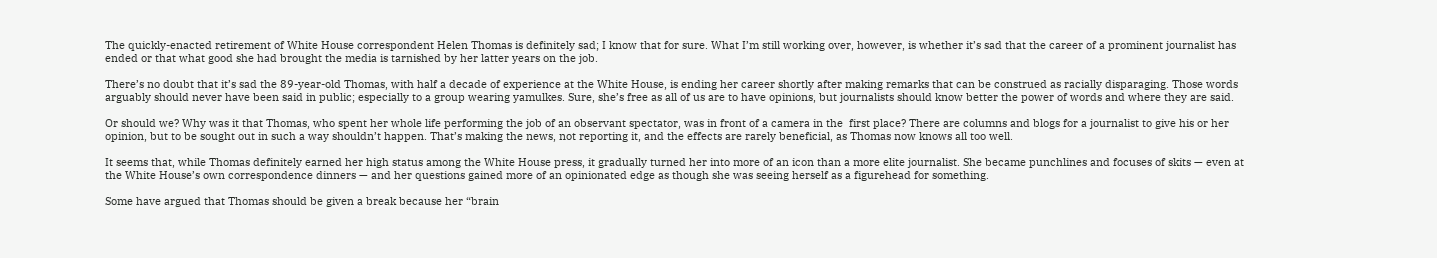The quickly-enacted retirement of White House correspondent Helen Thomas is definitely sad; I know that for sure. What I’m still working over, however, is whether it’s sad that the career of a prominent journalist has ended or that what good she had brought the media is tarnished by her latter years on the job.

There’s no doubt that it’s sad the 89-year-old Thomas, with half a decade of experience at the White House, is ending her career shortly after making remarks that can be construed as racially disparaging. Those words arguably should never have been said in public; especially to a group wearing yamulkes. Sure, she’s free as all of us are to have opinions, but journalists should know better the power of words and where they are said.

Or should we? Why was it that Thomas, who spent her whole life performing the job of an observant spectator, was in front of a camera in the  first place? There are columns and blogs for a journalist to give his or her opinion, but to be sought out in such a way shouldn’t happen. That’s making the news, not reporting it, and the effects are rarely beneficial, as Thomas now knows all too well.

It seems that, while Thomas definitely earned her high status among the White House press, it gradually turned her into more of an icon than a more elite journalist. She became punchlines and focuses of skits — even at the White House’s own correspondence dinners — and her questions gained more of an opinionated edge as though she was seeing herself as a figurehead for something.

Some have argued that Thomas should be given a break because her “brain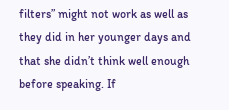filters” might not work as well as they did in her younger days and that she didn’t think well enough before speaking. If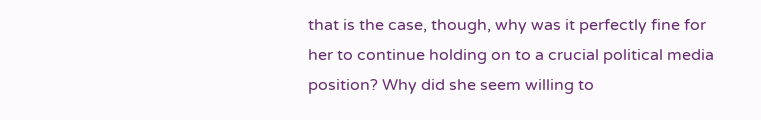that is the case, though, why was it perfectly fine for her to continue holding on to a crucial political media position? Why did she seem willing to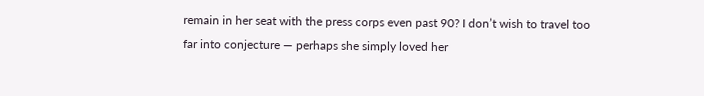remain in her seat with the press corps even past 90? I don’t wish to travel too far into conjecture — perhaps she simply loved her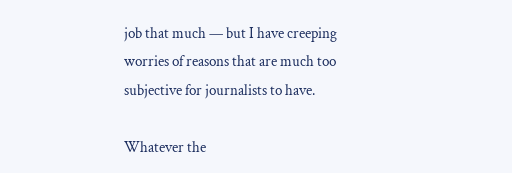job that much — but I have creeping worries of reasons that are much too subjective for journalists to have.

Whatever the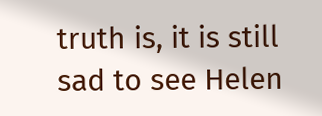truth is, it is still sad to see Helen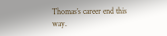Thomas’s career end this way.